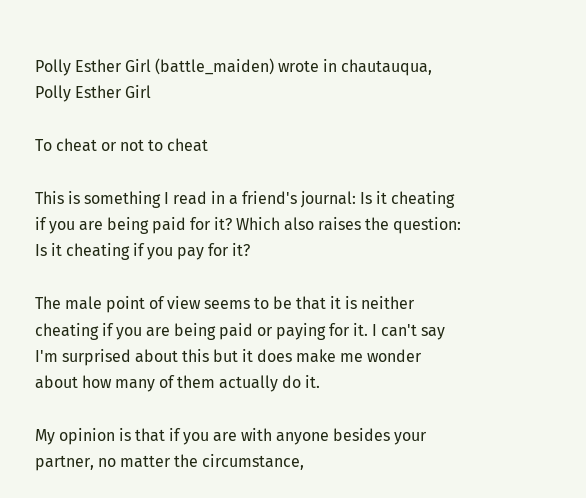Polly Esther Girl (battle_maiden) wrote in chautauqua,
Polly Esther Girl

To cheat or not to cheat

This is something I read in a friend's journal: Is it cheating if you are being paid for it? Which also raises the question: Is it cheating if you pay for it?

The male point of view seems to be that it is neither cheating if you are being paid or paying for it. I can't say I'm surprised about this but it does make me wonder about how many of them actually do it.

My opinion is that if you are with anyone besides your partner, no matter the circumstance,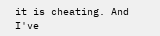it is cheating. And I've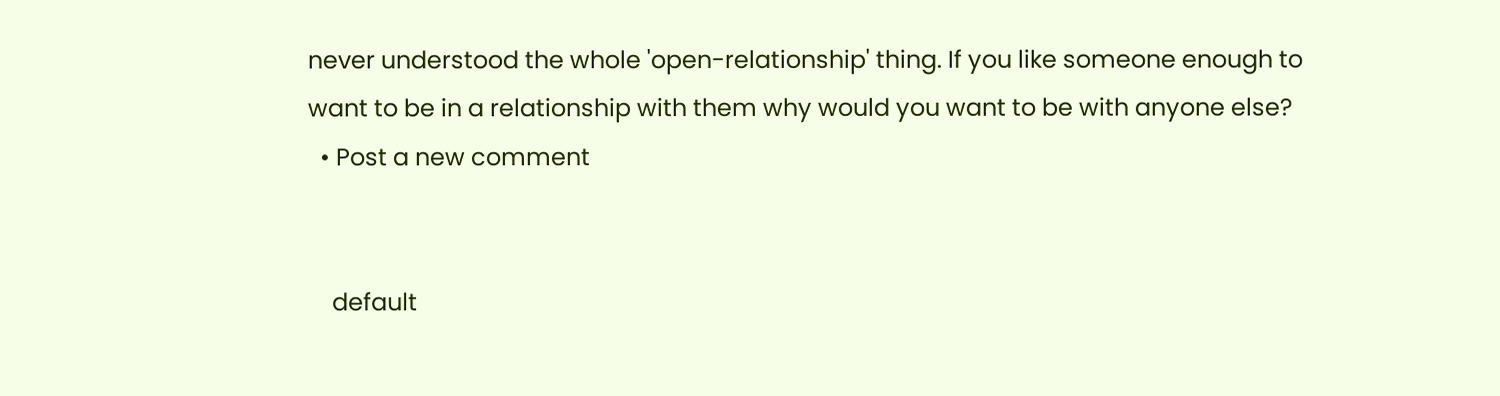never understood the whole 'open-relationship' thing. If you like someone enough to want to be in a relationship with them why would you want to be with anyone else?
  • Post a new comment


    default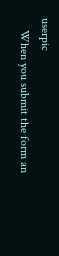userpic
    When you submit the form an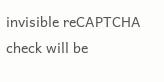invisible reCAPTCHA check will be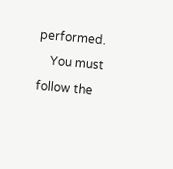performed.
    You must follow the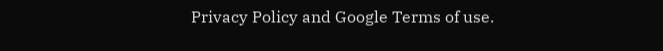Privacy Policy and Google Terms of use.